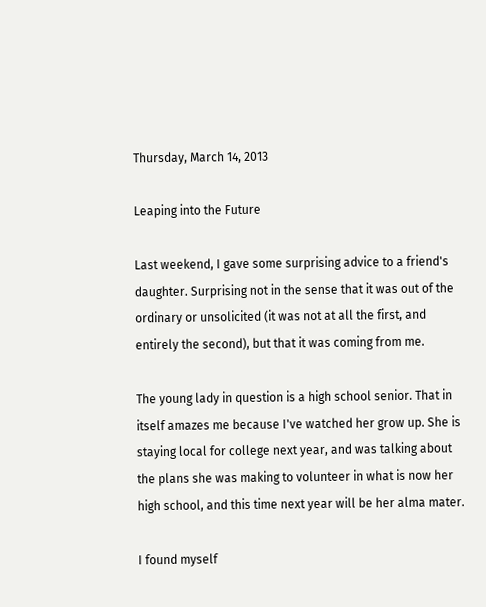Thursday, March 14, 2013

Leaping into the Future

Last weekend, I gave some surprising advice to a friend's daughter. Surprising not in the sense that it was out of the ordinary or unsolicited (it was not at all the first, and entirely the second), but that it was coming from me.

The young lady in question is a high school senior. That in itself amazes me because I've watched her grow up. She is staying local for college next year, and was talking about the plans she was making to volunteer in what is now her high school, and this time next year will be her alma mater.

I found myself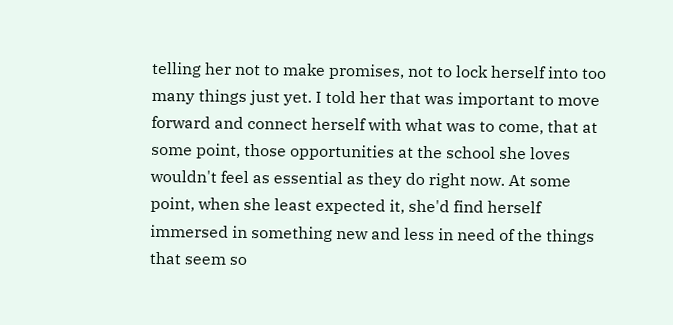telling her not to make promises, not to lock herself into too many things just yet. I told her that was important to move forward and connect herself with what was to come, that at some point, those opportunities at the school she loves wouldn't feel as essential as they do right now. At some point, when she least expected it, she'd find herself immersed in something new and less in need of the things that seem so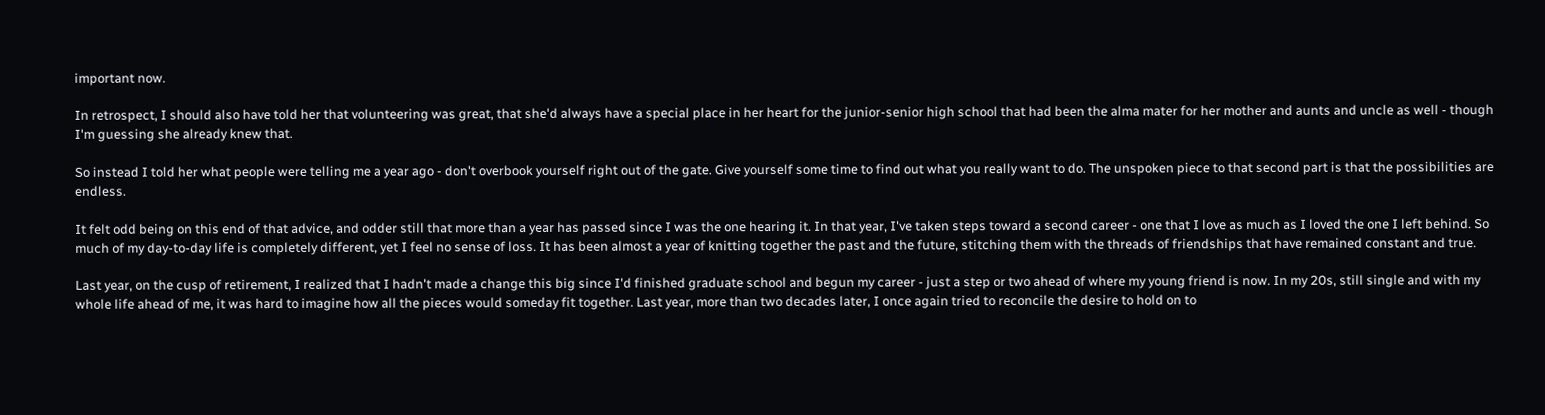important now.

In retrospect, I should also have told her that volunteering was great, that she'd always have a special place in her heart for the junior-senior high school that had been the alma mater for her mother and aunts and uncle as well - though I'm guessing she already knew that.

So instead I told her what people were telling me a year ago - don't overbook yourself right out of the gate. Give yourself some time to find out what you really want to do. The unspoken piece to that second part is that the possibilities are endless.

It felt odd being on this end of that advice, and odder still that more than a year has passed since I was the one hearing it. In that year, I've taken steps toward a second career - one that I love as much as I loved the one I left behind. So much of my day-to-day life is completely different, yet I feel no sense of loss. It has been almost a year of knitting together the past and the future, stitching them with the threads of friendships that have remained constant and true.

Last year, on the cusp of retirement, I realized that I hadn't made a change this big since I'd finished graduate school and begun my career - just a step or two ahead of where my young friend is now. In my 20s, still single and with my whole life ahead of me, it was hard to imagine how all the pieces would someday fit together. Last year, more than two decades later, I once again tried to reconcile the desire to hold on to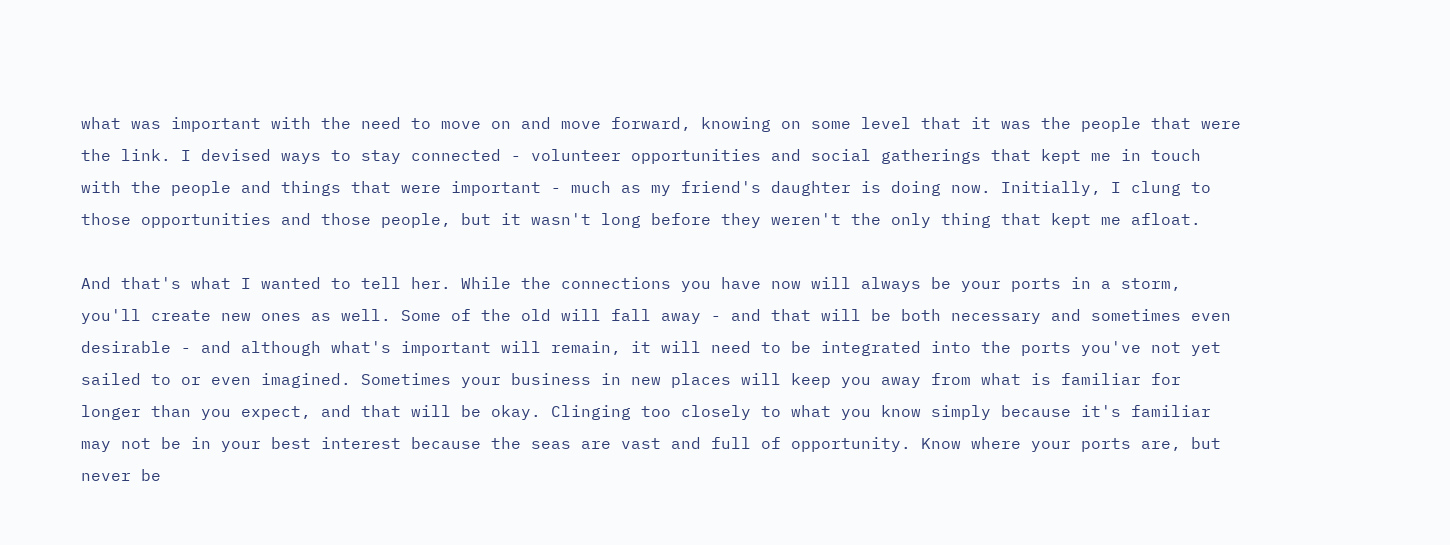what was important with the need to move on and move forward, knowing on some level that it was the people that were the link. I devised ways to stay connected - volunteer opportunities and social gatherings that kept me in touch with the people and things that were important - much as my friend's daughter is doing now. Initially, I clung to those opportunities and those people, but it wasn't long before they weren't the only thing that kept me afloat.

And that's what I wanted to tell her. While the connections you have now will always be your ports in a storm, you'll create new ones as well. Some of the old will fall away - and that will be both necessary and sometimes even desirable - and although what's important will remain, it will need to be integrated into the ports you've not yet sailed to or even imagined. Sometimes your business in new places will keep you away from what is familiar for longer than you expect, and that will be okay. Clinging too closely to what you know simply because it's familiar may not be in your best interest because the seas are vast and full of opportunity. Know where your ports are, but never be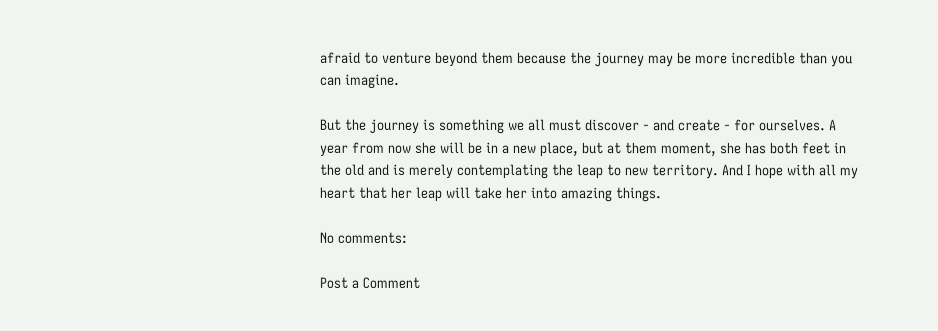afraid to venture beyond them because the journey may be more incredible than you can imagine.

But the journey is something we all must discover - and create - for ourselves. A year from now she will be in a new place, but at them moment, she has both feet in the old and is merely contemplating the leap to new territory. And I hope with all my heart that her leap will take her into amazing things.

No comments:

Post a Comment